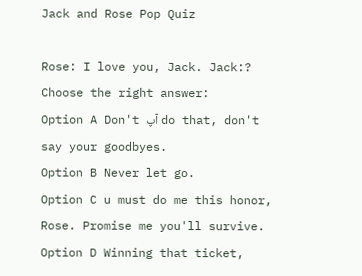Jack and Rose Pop Quiz

Rose: I love you, Jack. Jack:?
Choose the right answer:
Option A Don't آپ do that, don't say your goodbyes.
Option B Never let go.
Option C u must do me this honor, Rose. Promise me you'll survive.
Option D Winning that ticket,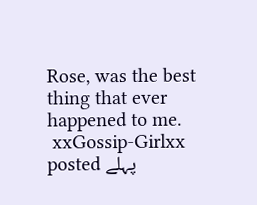Rose, was the best thing that ever happened to me.
 xxGossip-Girlxx posted پہلے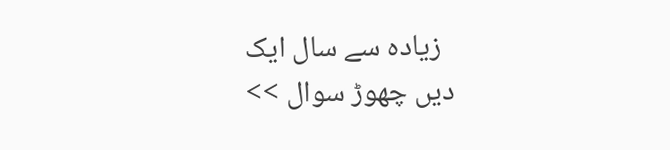زیادہ سے سال ایک
دیں چھوڑ سوال >>